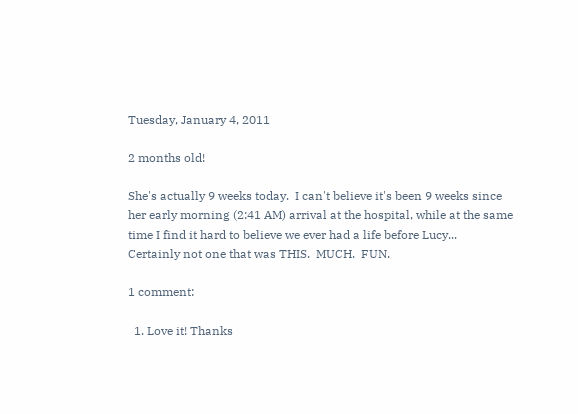Tuesday, January 4, 2011

2 months old!

She's actually 9 weeks today.  I can't believe it's been 9 weeks since her early morning (2:41 AM) arrival at the hospital, while at the same time I find it hard to believe we ever had a life before Lucy...  Certainly not one that was THIS.  MUCH.  FUN.

1 comment:

  1. Love it! Thanks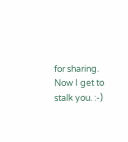for sharing. Now I get to stalk you. :-)